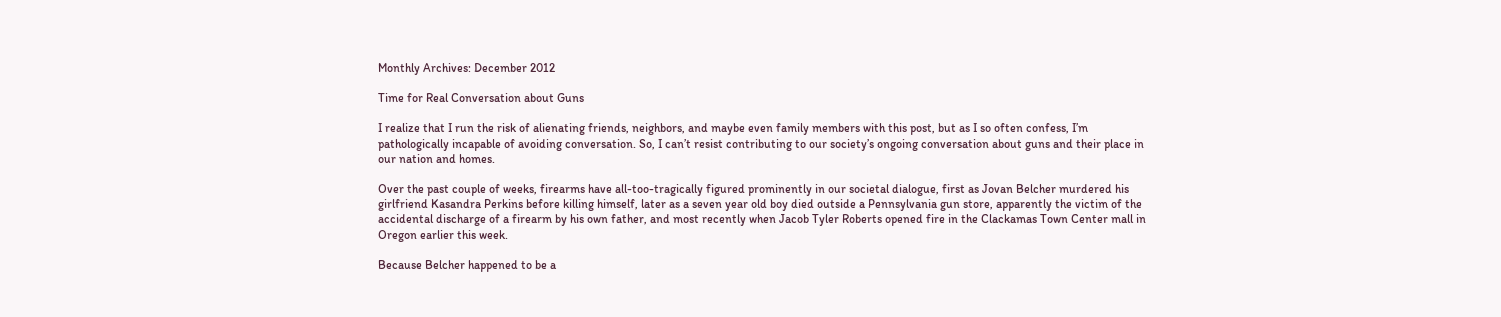Monthly Archives: December 2012

Time for Real Conversation about Guns

I realize that I run the risk of alienating friends, neighbors, and maybe even family members with this post, but as I so often confess, I’m pathologically incapable of avoiding conversation. So, I can’t resist contributing to our society’s ongoing conversation about guns and their place in our nation and homes.

Over the past couple of weeks, firearms have all-too-tragically figured prominently in our societal dialogue, first as Jovan Belcher murdered his girlfriend Kasandra Perkins before killing himself, later as a seven year old boy died outside a Pennsylvania gun store, apparently the victim of the accidental discharge of a firearm by his own father, and most recently when Jacob Tyler Roberts opened fire in the Clackamas Town Center mall in Oregon earlier this week.

Because Belcher happened to be a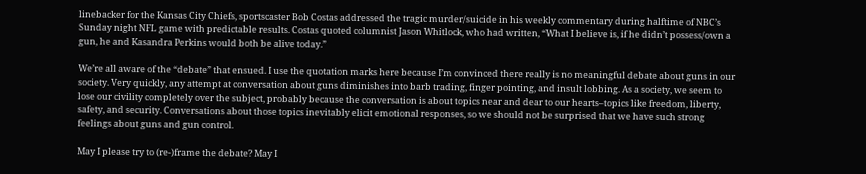linebacker for the Kansas City Chiefs, sportscaster Bob Costas addressed the tragic murder/suicide in his weekly commentary during halftime of NBC’s Sunday night NFL game with predictable results. Costas quoted columnist Jason Whitlock, who had written, “What I believe is, if he didn’t possess/own a gun, he and Kasandra Perkins would both be alive today.”

We’re all aware of the “debate” that ensued. I use the quotation marks here because I’m convinced there really is no meaningful debate about guns in our society. Very quickly, any attempt at conversation about guns diminishes into barb trading, finger pointing, and insult lobbing. As a society, we seem to lose our civility completely over the subject, probably because the conversation is about topics near and dear to our hearts–topics like freedom, liberty, safety, and security. Conversations about those topics inevitably elicit emotional responses, so we should not be surprised that we have such strong feelings about guns and gun control.

May I please try to (re-)frame the debate? May I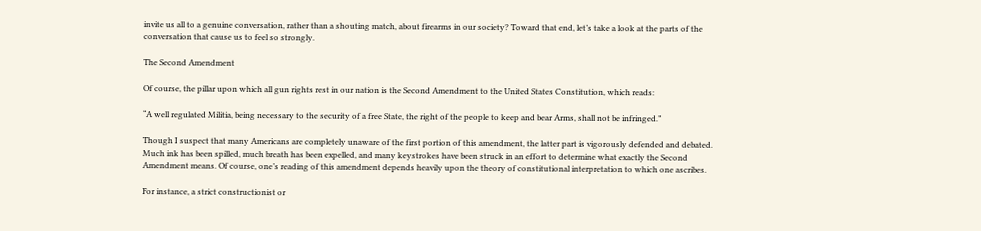invite us all to a genuine conversation, rather than a shouting match, about firearms in our society? Toward that end, let’s take a look at the parts of the conversation that cause us to feel so strongly.

The Second Amendment

Of course, the pillar upon which all gun rights rest in our nation is the Second Amendment to the United States Constitution, which reads:

“A well regulated Militia, being necessary to the security of a free State, the right of the people to keep and bear Arms, shall not be infringed.”

Though I suspect that many Americans are completely unaware of the first portion of this amendment, the latter part is vigorously defended and debated. Much ink has been spilled, much breath has been expelled, and many keystrokes have been struck in an effort to determine what exactly the Second Amendment means. Of course, one’s reading of this amendment depends heavily upon the theory of constitutional interpretation to which one ascribes.

For instance, a strict constructionist or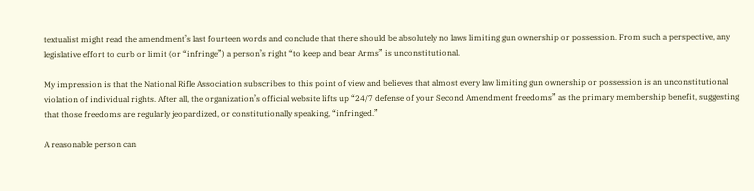textualist might read the amendment’s last fourteen words and conclude that there should be absolutely no laws limiting gun ownership or possession. From such a perspective, any legislative effort to curb or limit (or “infringe”) a person’s right “to keep and bear Arms” is unconstitutional.

My impression is that the National Rifle Association subscribes to this point of view and believes that almost every law limiting gun ownership or possession is an unconstitutional violation of individual rights. After all, the organization’s official website lifts up “24/7 defense of your Second Amendment freedoms” as the primary membership benefit, suggesting that those freedoms are regularly jeopardized, or constitutionally speaking, “infringed.”

A reasonable person can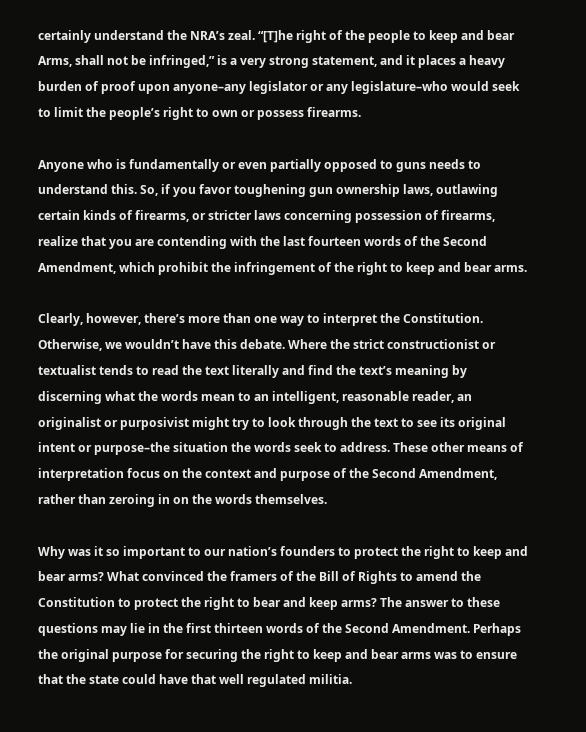certainly understand the NRA’s zeal. “[T]he right of the people to keep and bear Arms, shall not be infringed,” is a very strong statement, and it places a heavy burden of proof upon anyone–any legislator or any legislature–who would seek to limit the people’s right to own or possess firearms.

Anyone who is fundamentally or even partially opposed to guns needs to understand this. So, if you favor toughening gun ownership laws, outlawing certain kinds of firearms, or stricter laws concerning possession of firearms, realize that you are contending with the last fourteen words of the Second Amendment, which prohibit the infringement of the right to keep and bear arms.

Clearly, however, there’s more than one way to interpret the Constitution. Otherwise, we wouldn’t have this debate. Where the strict constructionist or textualist tends to read the text literally and find the text’s meaning by discerning what the words mean to an intelligent, reasonable reader, an originalist or purposivist might try to look through the text to see its original intent or purpose–the situation the words seek to address. These other means of interpretation focus on the context and purpose of the Second Amendment, rather than zeroing in on the words themselves.

Why was it so important to our nation’s founders to protect the right to keep and bear arms? What convinced the framers of the Bill of Rights to amend the Constitution to protect the right to bear and keep arms? The answer to these questions may lie in the first thirteen words of the Second Amendment. Perhaps the original purpose for securing the right to keep and bear arms was to ensure that the state could have that well regulated militia.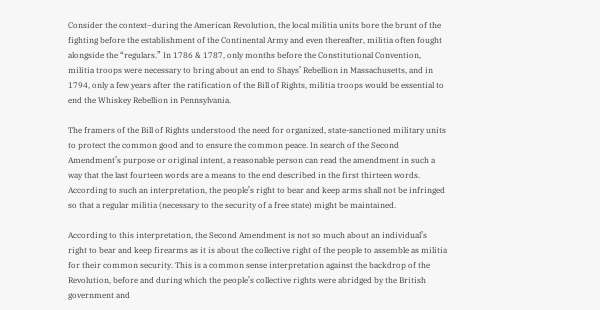Consider the context–during the American Revolution, the local militia units bore the brunt of the fighting before the establishment of the Continental Army and even thereafter, militia often fought alongside the “regulars.” In 1786 & 1787, only months before the Constitutional Convention, militia troops were necessary to bring about an end to Shays’ Rebellion in Massachusetts, and in 1794, only a few years after the ratification of the Bill of Rights, militia troops would be essential to end the Whiskey Rebellion in Pennsylvania.

The framers of the Bill of Rights understood the need for organized, state-sanctioned military units to protect the common good and to ensure the common peace. In search of the Second Amendment’s purpose or original intent, a reasonable person can read the amendment in such a way that the last fourteen words are a means to the end described in the first thirteen words. According to such an interpretation, the people’s right to bear and keep arms shall not be infringed so that a regular militia (necessary to the security of a free state) might be maintained.

According to this interpretation, the Second Amendment is not so much about an individual’s right to bear and keep firearms as it is about the collective right of the people to assemble as militia for their common security. This is a common sense interpretation against the backdrop of the Revolution, before and during which the people’s collective rights were abridged by the British government and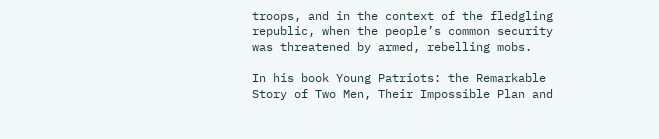troops, and in the context of the fledgling republic, when the people’s common security was threatened by armed, rebelling mobs.

In his book Young Patriots: the Remarkable Story of Two Men, Their Impossible Plan and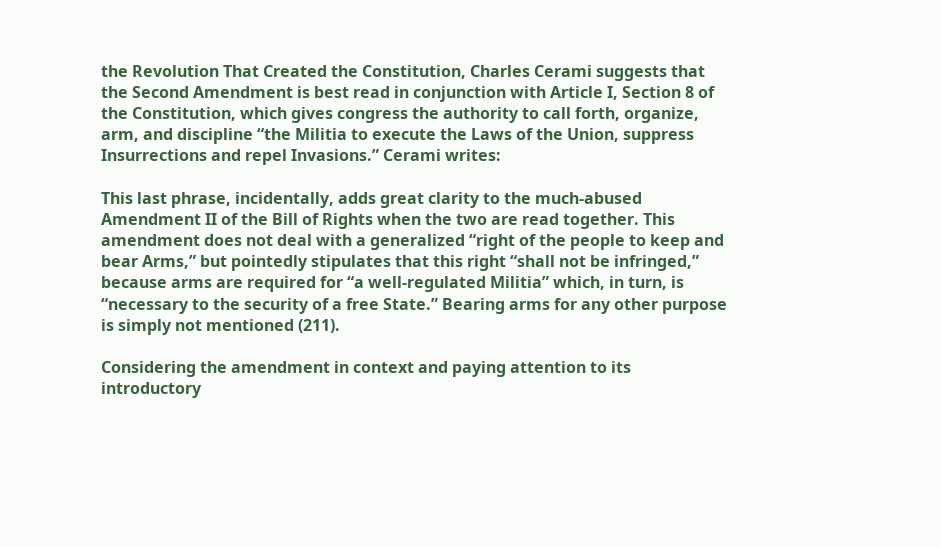the Revolution That Created the Constitution, Charles Cerami suggests that the Second Amendment is best read in conjunction with Article I, Section 8 of the Constitution, which gives congress the authority to call forth, organize, arm, and discipline “the Militia to execute the Laws of the Union, suppress Insurrections and repel Invasions.” Cerami writes:

This last phrase, incidentally, adds great clarity to the much-abused Amendment II of the Bill of Rights when the two are read together. This amendment does not deal with a generalized “right of the people to keep and bear Arms,” but pointedly stipulates that this right “shall not be infringed,” because arms are required for “a well-regulated Militia” which, in turn, is “necessary to the security of a free State.” Bearing arms for any other purpose is simply not mentioned (211).

Considering the amendment in context and paying attention to its introductory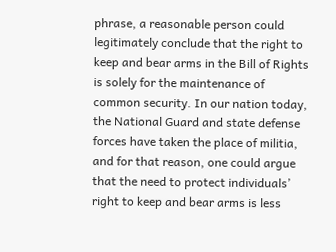phrase, a reasonable person could legitimately conclude that the right to keep and bear arms in the Bill of Rights is solely for the maintenance of common security. In our nation today, the National Guard and state defense forces have taken the place of militia, and for that reason, one could argue that the need to protect individuals’ right to keep and bear arms is less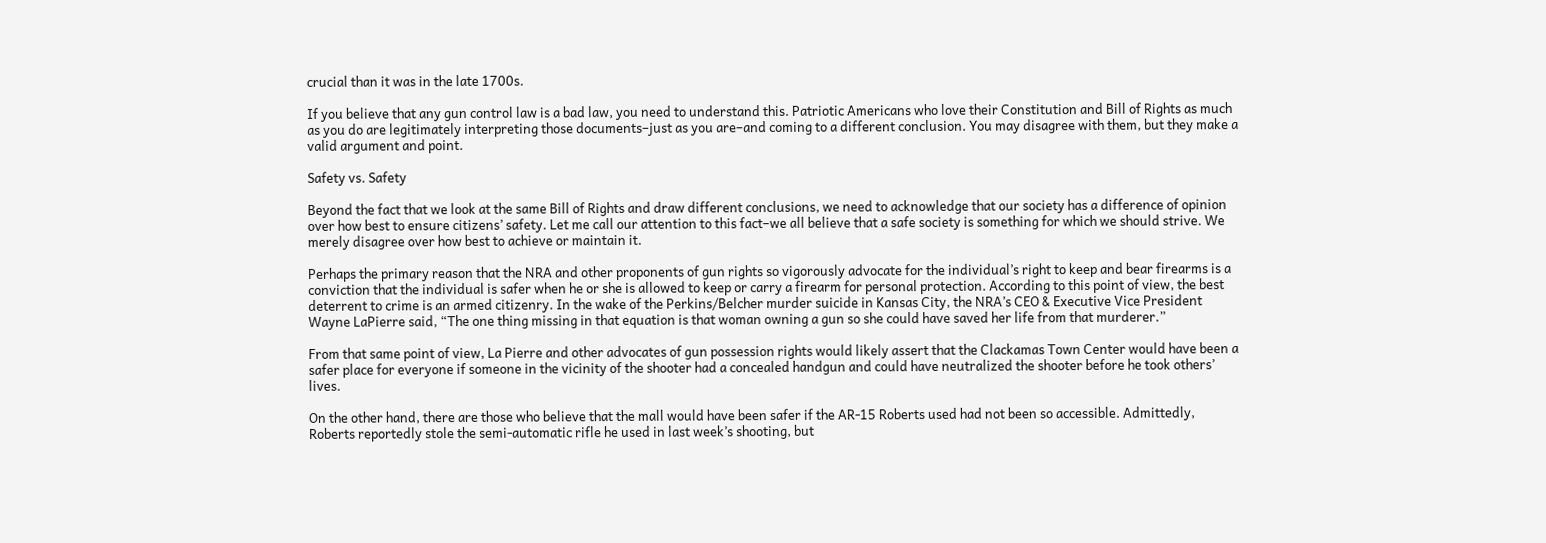crucial than it was in the late 1700s.

If you believe that any gun control law is a bad law, you need to understand this. Patriotic Americans who love their Constitution and Bill of Rights as much as you do are legitimately interpreting those documents–just as you are–and coming to a different conclusion. You may disagree with them, but they make a valid argument and point.

Safety vs. Safety

Beyond the fact that we look at the same Bill of Rights and draw different conclusions, we need to acknowledge that our society has a difference of opinion over how best to ensure citizens’ safety. Let me call our attention to this fact–we all believe that a safe society is something for which we should strive. We merely disagree over how best to achieve or maintain it.

Perhaps the primary reason that the NRA and other proponents of gun rights so vigorously advocate for the individual’s right to keep and bear firearms is a conviction that the individual is safer when he or she is allowed to keep or carry a firearm for personal protection. According to this point of view, the best deterrent to crime is an armed citizenry. In the wake of the Perkins/Belcher murder suicide in Kansas City, the NRA’s CEO & Executive Vice President Wayne LaPierre said, “The one thing missing in that equation is that woman owning a gun so she could have saved her life from that murderer.”

From that same point of view, La Pierre and other advocates of gun possession rights would likely assert that the Clackamas Town Center would have been a safer place for everyone if someone in the vicinity of the shooter had a concealed handgun and could have neutralized the shooter before he took others’ lives.

On the other hand, there are those who believe that the mall would have been safer if the AR-15 Roberts used had not been so accessible. Admittedly, Roberts reportedly stole the semi-automatic rifle he used in last week’s shooting, but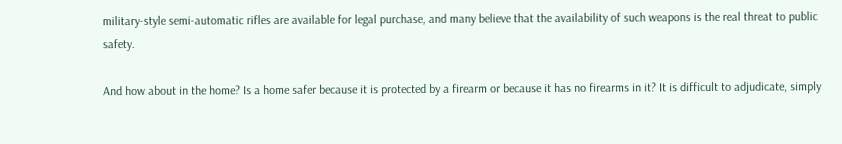military-style semi-automatic rifles are available for legal purchase, and many believe that the availability of such weapons is the real threat to public safety.

And how about in the home? Is a home safer because it is protected by a firearm or because it has no firearms in it? It is difficult to adjudicate, simply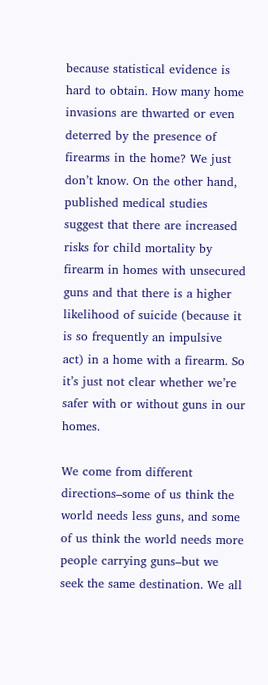because statistical evidence is hard to obtain. How many home invasions are thwarted or even deterred by the presence of firearms in the home? We just don’t know. On the other hand, published medical studies suggest that there are increased risks for child mortality by firearm in homes with unsecured guns and that there is a higher likelihood of suicide (because it is so frequently an impulsive act) in a home with a firearm. So it’s just not clear whether we’re safer with or without guns in our homes.

We come from different directions–some of us think the world needs less guns, and some of us think the world needs more people carrying guns–but we seek the same destination. We all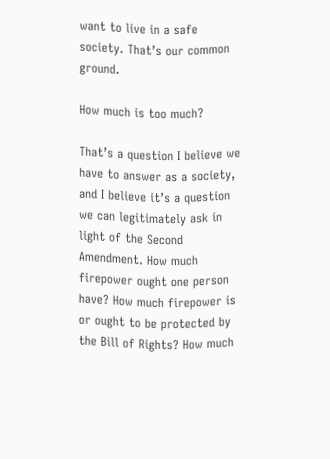want to live in a safe society. That’s our common ground.

How much is too much?

That’s a question I believe we have to answer as a society, and I believe it’s a question we can legitimately ask in light of the Second Amendment. How much firepower ought one person have? How much firepower is or ought to be protected by the Bill of Rights? How much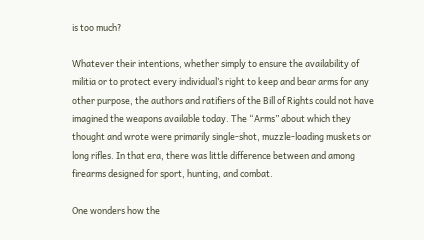is too much?

Whatever their intentions, whether simply to ensure the availability of militia or to protect every individual’s right to keep and bear arms for any other purpose, the authors and ratifiers of the Bill of Rights could not have imagined the weapons available today. The “Arms” about which they thought and wrote were primarily single-shot, muzzle-loading muskets or long rifles. In that era, there was little difference between and among firearms designed for sport, hunting, and combat.

One wonders how the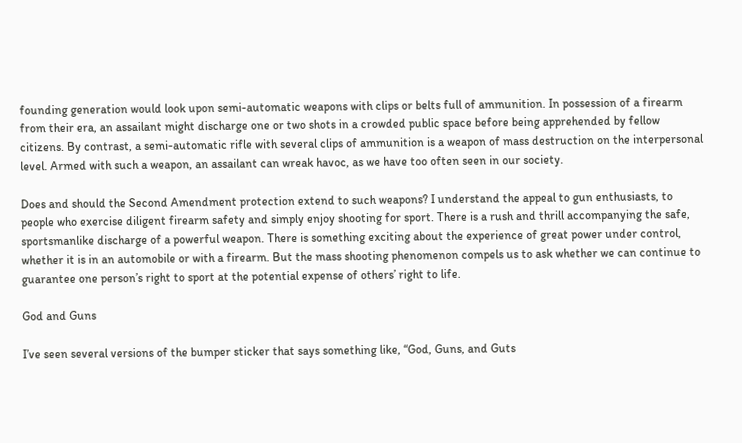founding generation would look upon semi-automatic weapons with clips or belts full of ammunition. In possession of a firearm from their era, an assailant might discharge one or two shots in a crowded public space before being apprehended by fellow citizens. By contrast, a semi-automatic rifle with several clips of ammunition is a weapon of mass destruction on the interpersonal level. Armed with such a weapon, an assailant can wreak havoc, as we have too often seen in our society.

Does and should the Second Amendment protection extend to such weapons? I understand the appeal to gun enthusiasts, to people who exercise diligent firearm safety and simply enjoy shooting for sport. There is a rush and thrill accompanying the safe, sportsmanlike discharge of a powerful weapon. There is something exciting about the experience of great power under control, whether it is in an automobile or with a firearm. But the mass shooting phenomenon compels us to ask whether we can continue to guarantee one person’s right to sport at the potential expense of others’ right to life.

God and Guns

I’ve seen several versions of the bumper sticker that says something like, “God, Guns, and Guts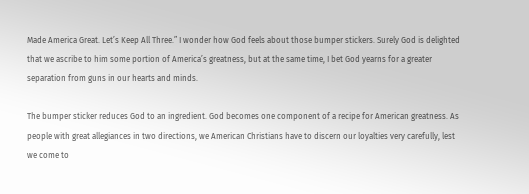Made America Great. Let’s Keep All Three.” I wonder how God feels about those bumper stickers. Surely God is delighted that we ascribe to him some portion of America’s greatness, but at the same time, I bet God yearns for a greater separation from guns in our hearts and minds.

The bumper sticker reduces God to an ingredient. God becomes one component of a recipe for American greatness. As people with great allegiances in two directions, we American Christians have to discern our loyalties very carefully, lest we come to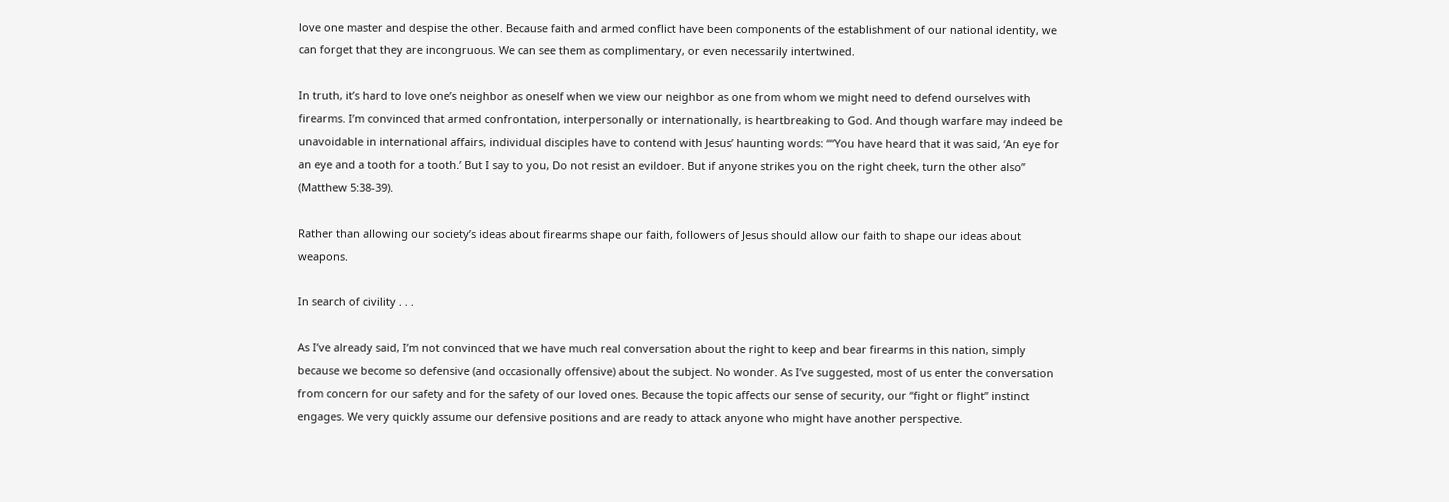love one master and despise the other. Because faith and armed conflict have been components of the establishment of our national identity, we can forget that they are incongruous. We can see them as complimentary, or even necessarily intertwined.

In truth, it’s hard to love one’s neighbor as oneself when we view our neighbor as one from whom we might need to defend ourselves with firearms. I’m convinced that armed confrontation, interpersonally or internationally, is heartbreaking to God. And though warfare may indeed be unavoidable in international affairs, individual disciples have to contend with Jesus’ haunting words: ““You have heard that it was said, ‘An eye for an eye and a tooth for a tooth.’ But I say to you, Do not resist an evildoer. But if anyone strikes you on the right cheek, turn the other also” (Matthew 5:38-39).

Rather than allowing our society’s ideas about firearms shape our faith, followers of Jesus should allow our faith to shape our ideas about weapons.

In search of civility . . .

As I’ve already said, I’m not convinced that we have much real conversation about the right to keep and bear firearms in this nation, simply because we become so defensive (and occasionally offensive) about the subject. No wonder. As I’ve suggested, most of us enter the conversation from concern for our safety and for the safety of our loved ones. Because the topic affects our sense of security, our “fight or flight” instinct engages. We very quickly assume our defensive positions and are ready to attack anyone who might have another perspective.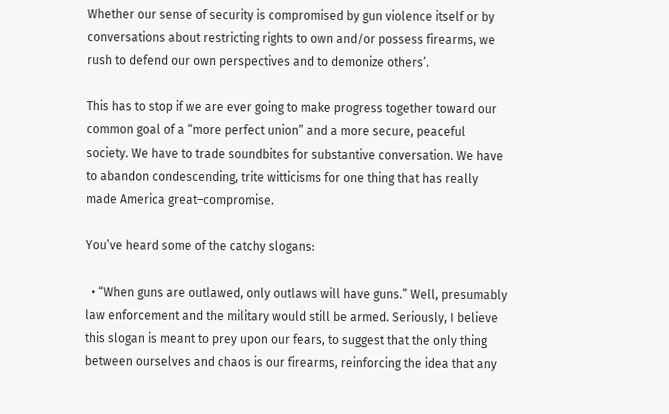Whether our sense of security is compromised by gun violence itself or by conversations about restricting rights to own and/or possess firearms, we rush to defend our own perspectives and to demonize others’.

This has to stop if we are ever going to make progress together toward our common goal of a “more perfect union” and a more secure, peaceful society. We have to trade soundbites for substantive conversation. We have to abandon condescending, trite witticisms for one thing that has really made America great–compromise.

You’ve heard some of the catchy slogans:

  • “When guns are outlawed, only outlaws will have guns.” Well, presumably law enforcement and the military would still be armed. Seriously, I believe this slogan is meant to prey upon our fears, to suggest that the only thing between ourselves and chaos is our firearms, reinforcing the idea that any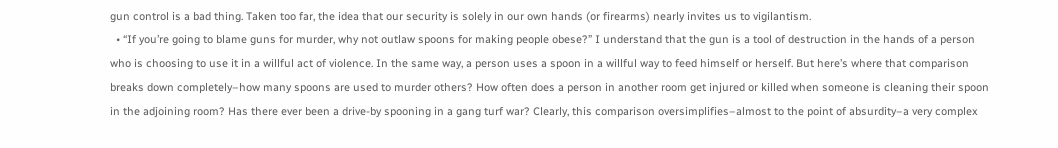gun control is a bad thing. Taken too far, the idea that our security is solely in our own hands (or firearms) nearly invites us to vigilantism.
  • “If you’re going to blame guns for murder, why not outlaw spoons for making people obese?” I understand that the gun is a tool of destruction in the hands of a person who is choosing to use it in a willful act of violence. In the same way, a person uses a spoon in a willful way to feed himself or herself. But here’s where that comparison breaks down completely–how many spoons are used to murder others? How often does a person in another room get injured or killed when someone is cleaning their spoon in the adjoining room? Has there ever been a drive-by spooning in a gang turf war? Clearly, this comparison oversimplifies–almost to the point of absurdity–a very complex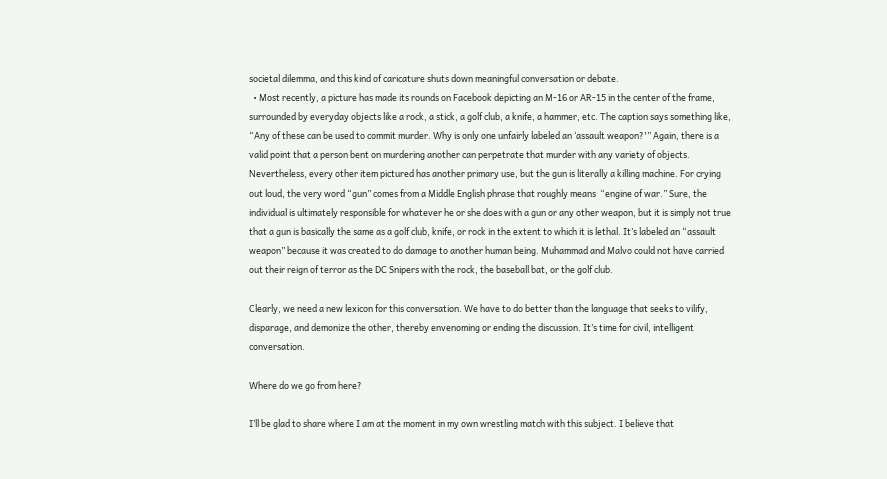societal dilemma, and this kind of caricature shuts down meaningful conversation or debate.
  • Most recently, a picture has made its rounds on Facebook depicting an M-16 or AR-15 in the center of the frame, surrounded by everyday objects like a rock, a stick, a golf club, a knife, a hammer, etc. The caption says something like, “Any of these can be used to commit murder. Why is only one unfairly labeled an ‘assault weapon?'” Again, there is a valid point that a person bent on murdering another can perpetrate that murder with any variety of objects. Nevertheless, every other item pictured has another primary use, but the gun is literally a killing machine. For crying out loud, the very word “gun” comes from a Middle English phrase that roughly means  “engine of war.” Sure, the individual is ultimately responsible for whatever he or she does with a gun or any other weapon, but it is simply not true that a gun is basically the same as a golf club, knife, or rock in the extent to which it is lethal. It’s labeled an “assault weapon” because it was created to do damage to another human being. Muhammad and Malvo could not have carried out their reign of terror as the DC Snipers with the rock, the baseball bat, or the golf club.

Clearly, we need a new lexicon for this conversation. We have to do better than the language that seeks to vilify, disparage, and demonize the other, thereby envenoming or ending the discussion. It’s time for civil, intelligent conversation.

Where do we go from here?

I’ll be glad to share where I am at the moment in my own wrestling match with this subject. I believe that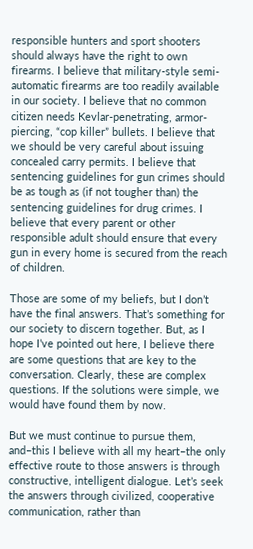responsible hunters and sport shooters should always have the right to own firearms. I believe that military-style semi-automatic firearms are too readily available in our society. I believe that no common citizen needs Kevlar-penetrating, armor-piercing, “cop killer” bullets. I believe that we should be very careful about issuing concealed carry permits. I believe that sentencing guidelines for gun crimes should be as tough as (if not tougher than) the sentencing guidelines for drug crimes. I believe that every parent or other responsible adult should ensure that every gun in every home is secured from the reach of children.

Those are some of my beliefs, but I don’t have the final answers. That’s something for our society to discern together. But, as I hope I’ve pointed out here, I believe there are some questions that are key to the conversation. Clearly, these are complex questions. If the solutions were simple, we would have found them by now.

But we must continue to pursue them, and–this I believe with all my heart–the only effective route to those answers is through constructive, intelligent dialogue. Let’s seek the answers through civilized, cooperative communication, rather than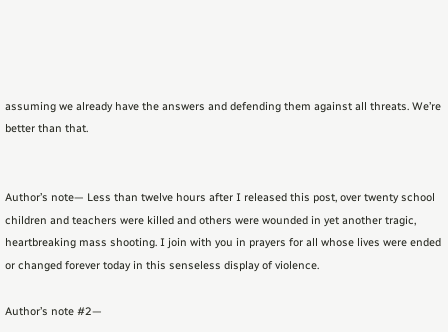assuming we already have the answers and defending them against all threats. We’re better than that.


Author’s note— Less than twelve hours after I released this post, over twenty school children and teachers were killed and others were wounded in yet another tragic, heartbreaking mass shooting. I join with you in prayers for all whose lives were ended or changed forever today in this senseless display of violence.

Author’s note #2—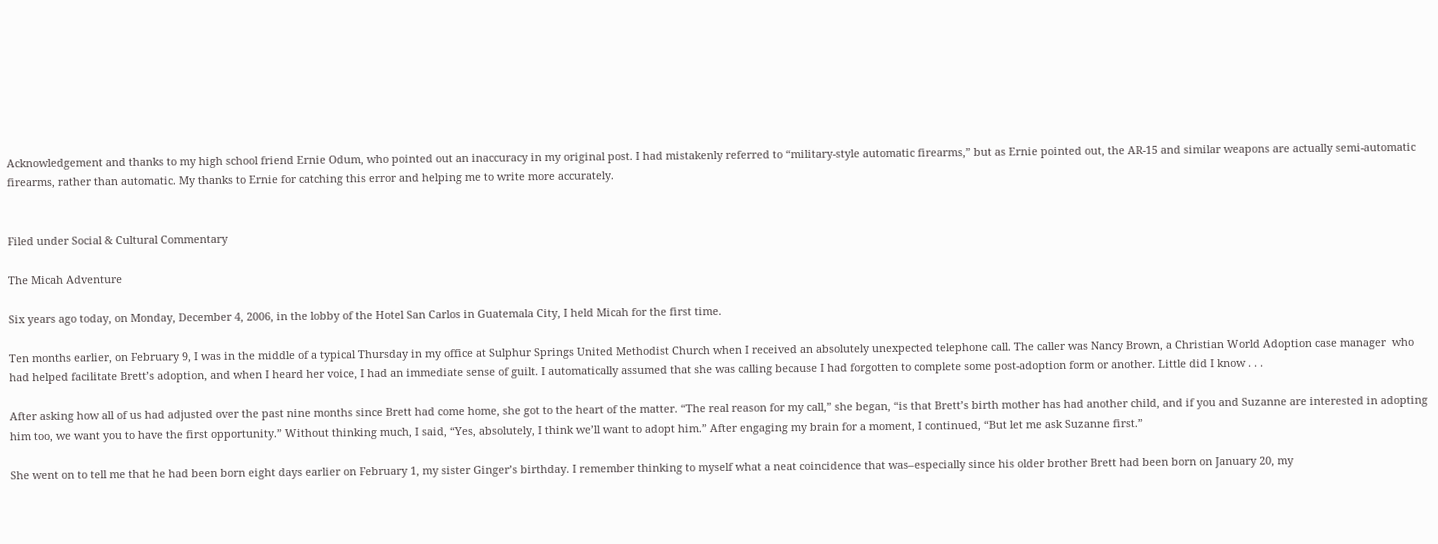Acknowledgement and thanks to my high school friend Ernie Odum, who pointed out an inaccuracy in my original post. I had mistakenly referred to “military-style automatic firearms,” but as Ernie pointed out, the AR-15 and similar weapons are actually semi-automatic firearms, rather than automatic. My thanks to Ernie for catching this error and helping me to write more accurately.


Filed under Social & Cultural Commentary

The Micah Adventure

Six years ago today, on Monday, December 4, 2006, in the lobby of the Hotel San Carlos in Guatemala City, I held Micah for the first time.

Ten months earlier, on February 9, I was in the middle of a typical Thursday in my office at Sulphur Springs United Methodist Church when I received an absolutely unexpected telephone call. The caller was Nancy Brown, a Christian World Adoption case manager  who had helped facilitate Brett’s adoption, and when I heard her voice, I had an immediate sense of guilt. I automatically assumed that she was calling because I had forgotten to complete some post-adoption form or another. Little did I know . . .

After asking how all of us had adjusted over the past nine months since Brett had come home, she got to the heart of the matter. “The real reason for my call,” she began, “is that Brett’s birth mother has had another child, and if you and Suzanne are interested in adopting him too, we want you to have the first opportunity.” Without thinking much, I said, “Yes, absolutely, I think we’ll want to adopt him.” After engaging my brain for a moment, I continued, “But let me ask Suzanne first.”

She went on to tell me that he had been born eight days earlier on February 1, my sister Ginger’s birthday. I remember thinking to myself what a neat coincidence that was–especially since his older brother Brett had been born on January 20, my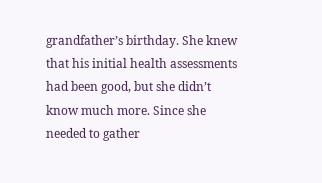grandfather’s birthday. She knew that his initial health assessments had been good, but she didn’t know much more. Since she needed to gather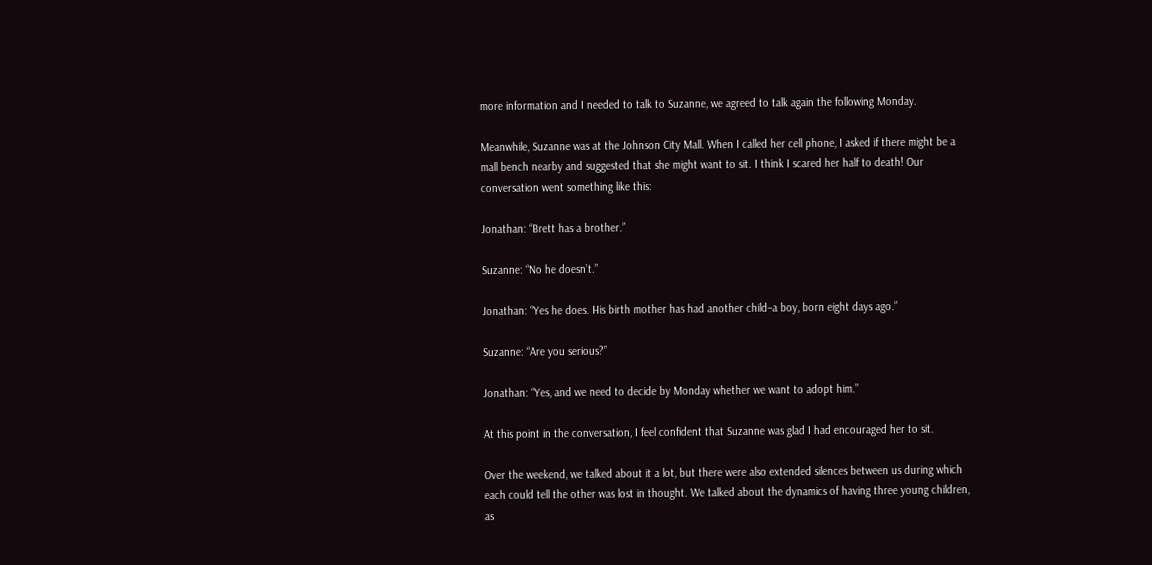more information and I needed to talk to Suzanne, we agreed to talk again the following Monday.

Meanwhile, Suzanne was at the Johnson City Mall. When I called her cell phone, I asked if there might be a mall bench nearby and suggested that she might want to sit. I think I scared her half to death! Our conversation went something like this:

Jonathan: “Brett has a brother.”

Suzanne: “No he doesn’t.”

Jonathan: “Yes he does. His birth mother has had another child–a boy, born eight days ago.”

Suzanne: “Are you serious?”

Jonathan: “Yes, and we need to decide by Monday whether we want to adopt him.”

At this point in the conversation, I feel confident that Suzanne was glad I had encouraged her to sit.

Over the weekend, we talked about it a lot, but there were also extended silences between us during which each could tell the other was lost in thought. We talked about the dynamics of having three young children, as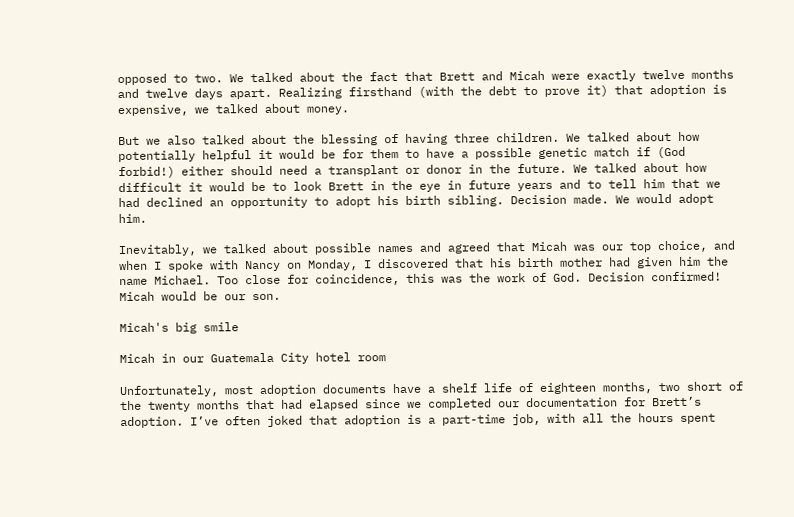opposed to two. We talked about the fact that Brett and Micah were exactly twelve months and twelve days apart. Realizing firsthand (with the debt to prove it) that adoption is expensive, we talked about money.

But we also talked about the blessing of having three children. We talked about how potentially helpful it would be for them to have a possible genetic match if (God forbid!) either should need a transplant or donor in the future. We talked about how difficult it would be to look Brett in the eye in future years and to tell him that we had declined an opportunity to adopt his birth sibling. Decision made. We would adopt him.

Inevitably, we talked about possible names and agreed that Micah was our top choice, and when I spoke with Nancy on Monday, I discovered that his birth mother had given him the name Michael. Too close for coincidence, this was the work of God. Decision confirmed! Micah would be our son.

Micah's big smile

Micah in our Guatemala City hotel room

Unfortunately, most adoption documents have a shelf life of eighteen months, two short of the twenty months that had elapsed since we completed our documentation for Brett’s adoption. I’ve often joked that adoption is a part-time job, with all the hours spent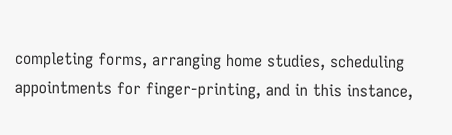completing forms, arranging home studies, scheduling appointments for finger-printing, and in this instance,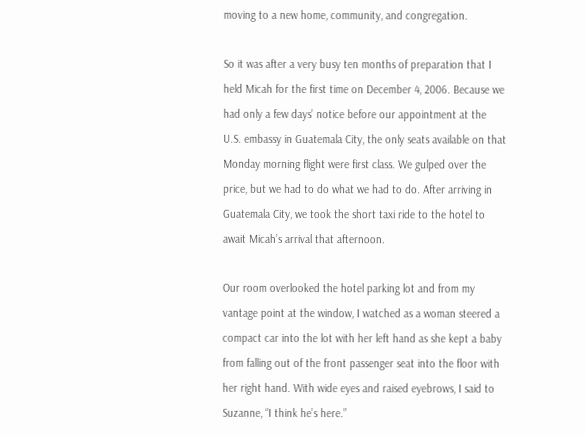moving to a new home, community, and congregation.

So it was after a very busy ten months of preparation that I held Micah for the first time on December 4, 2006. Because we had only a few days’ notice before our appointment at the U.S. embassy in Guatemala City, the only seats available on that Monday morning flight were first class. We gulped over the price, but we had to do what we had to do. After arriving in Guatemala City, we took the short taxi ride to the hotel to await Micah’s arrival that afternoon.

Our room overlooked the hotel parking lot and from my vantage point at the window, I watched as a woman steered a compact car into the lot with her left hand as she kept a baby from falling out of the front passenger seat into the floor with her right hand. With wide eyes and raised eyebrows, I said to Suzanne, “I think he’s here.”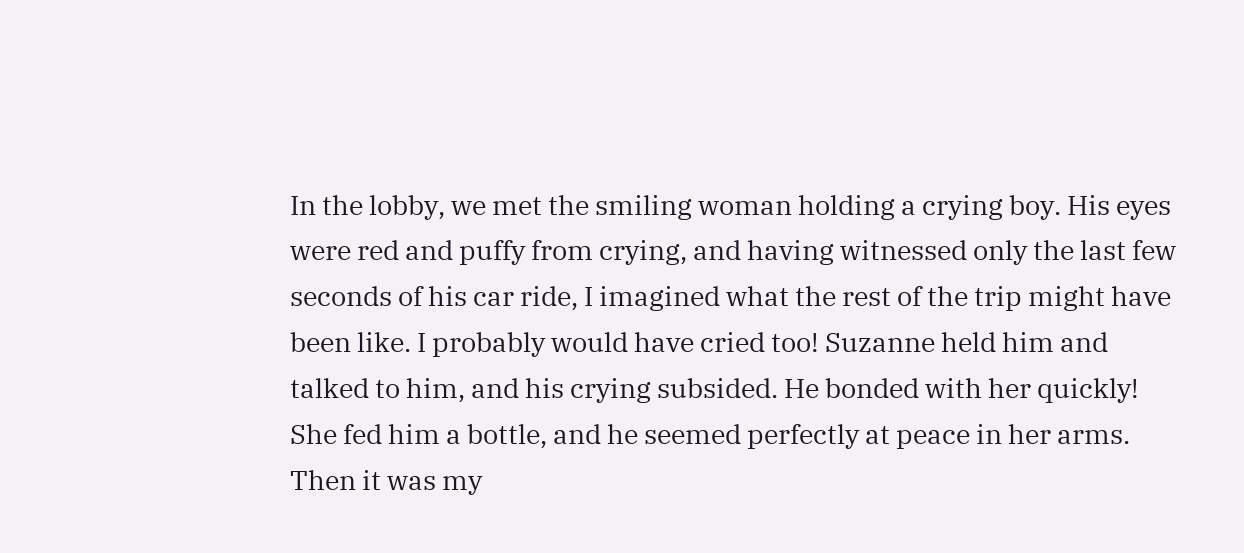In the lobby, we met the smiling woman holding a crying boy. His eyes were red and puffy from crying, and having witnessed only the last few seconds of his car ride, I imagined what the rest of the trip might have been like. I probably would have cried too! Suzanne held him and talked to him, and his crying subsided. He bonded with her quickly! She fed him a bottle, and he seemed perfectly at peace in her arms. Then it was my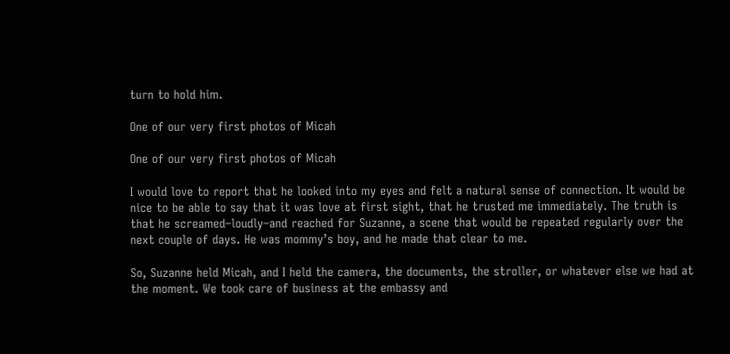turn to hold him.

One of our very first photos of Micah

One of our very first photos of Micah

I would love to report that he looked into my eyes and felt a natural sense of connection. It would be nice to be able to say that it was love at first sight, that he trusted me immediately. The truth is that he screamed–loudly–and reached for Suzanne, a scene that would be repeated regularly over the next couple of days. He was mommy’s boy, and he made that clear to me.

So, Suzanne held Micah, and I held the camera, the documents, the stroller, or whatever else we had at the moment. We took care of business at the embassy and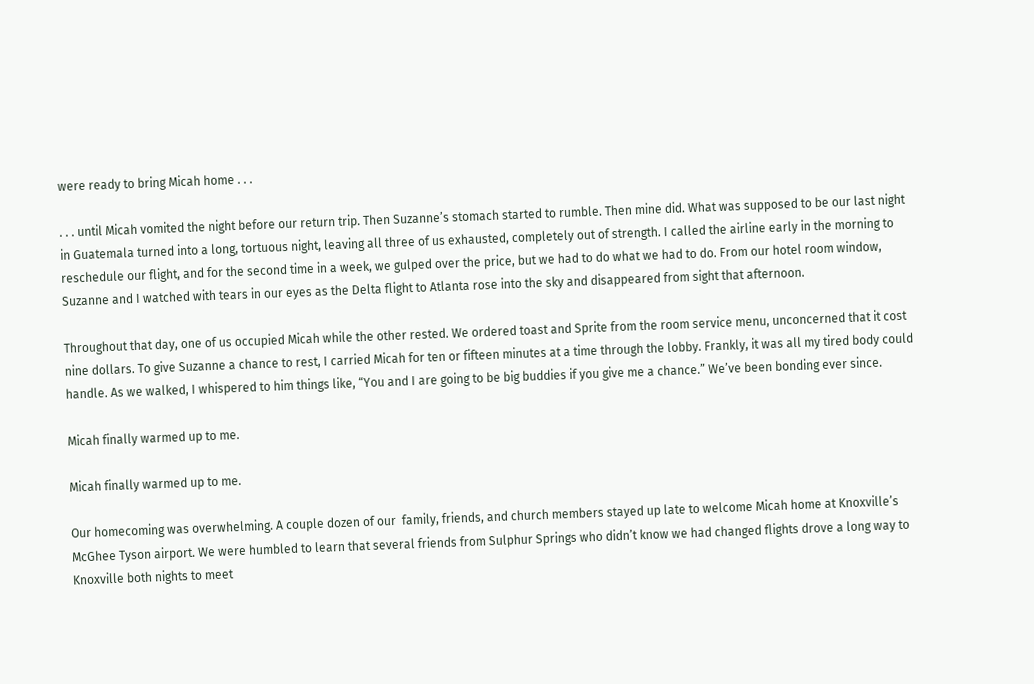were ready to bring Micah home . . .

. . . until Micah vomited the night before our return trip. Then Suzanne’s stomach started to rumble. Then mine did. What was supposed to be our last night in Guatemala turned into a long, tortuous night, leaving all three of us exhausted, completely out of strength. I called the airline early in the morning to reschedule our flight, and for the second time in a week, we gulped over the price, but we had to do what we had to do. From our hotel room window, Suzanne and I watched with tears in our eyes as the Delta flight to Atlanta rose into the sky and disappeared from sight that afternoon.

Throughout that day, one of us occupied Micah while the other rested. We ordered toast and Sprite from the room service menu, unconcerned that it cost nine dollars. To give Suzanne a chance to rest, I carried Micah for ten or fifteen minutes at a time through the lobby. Frankly, it was all my tired body could handle. As we walked, I whispered to him things like, “You and I are going to be big buddies if you give me a chance.” We’ve been bonding ever since.

Micah finally warmed up to me.

Micah finally warmed up to me.

Our homecoming was overwhelming. A couple dozen of our  family, friends, and church members stayed up late to welcome Micah home at Knoxville’s McGhee Tyson airport. We were humbled to learn that several friends from Sulphur Springs who didn’t know we had changed flights drove a long way to Knoxville both nights to meet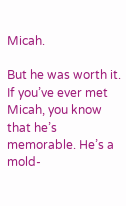Micah.

But he was worth it. If you’ve ever met Micah, you know that he’s memorable. He’s a mold-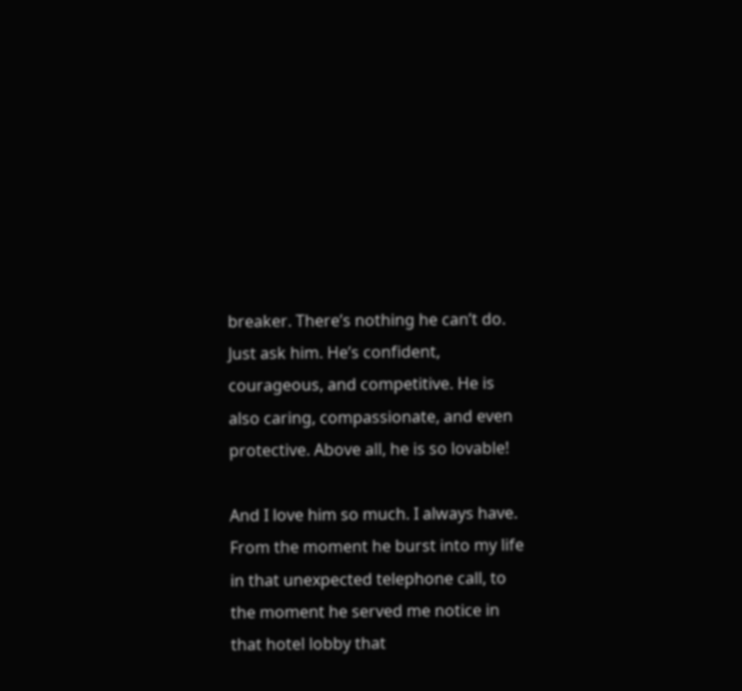breaker. There’s nothing he can’t do. Just ask him. He’s confident, courageous, and competitive. He is also caring, compassionate, and even protective. Above all, he is so lovable!

And I love him so much. I always have. From the moment he burst into my life in that unexpected telephone call, to the moment he served me notice in that hotel lobby that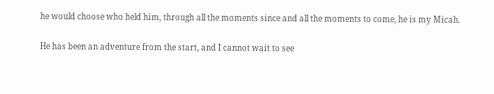he would choose who held him, through all the moments since and all the moments to come, he is my Micah.

He has been an adventure from the start, and I cannot wait to see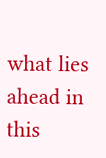what lies ahead in this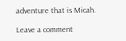adventure that is Micah.

Leave a comment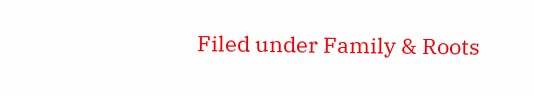Filed under Family & Roots